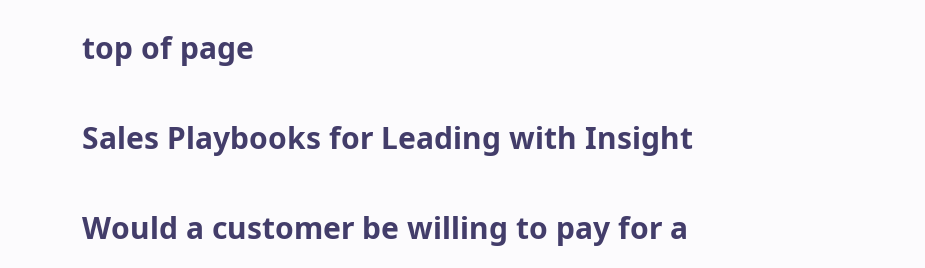top of page

Sales Playbooks for Leading with Insight

Would a customer be willing to pay for a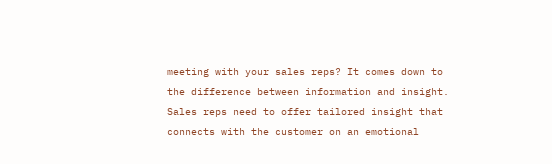meeting with your sales reps? It comes down to the difference between information and insight. Sales reps need to offer tailored insight that connects with the customer on an emotional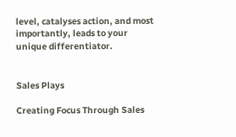level, catalyses action, and most importantly, leads to your unique differentiator.


Sales Plays

Creating Focus Through Sales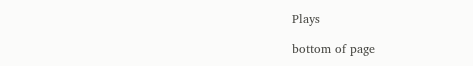Plays

bottom of page